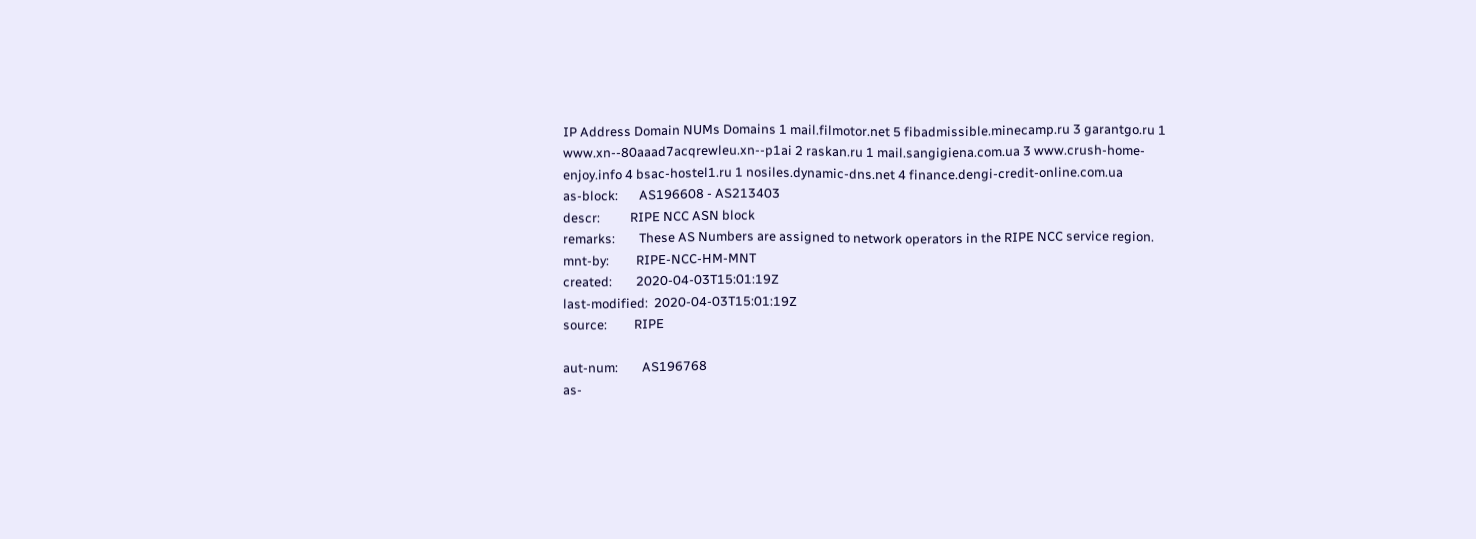IP Address Domain NUMs Domains 1 mail.filmotor.net 5 fibadmissible.minecamp.ru 3 garantgo.ru 1 www.xn--80aaad7acqrewleu.xn--p1ai 2 raskan.ru 1 mail.sangigiena.com.ua 3 www.crush-home-enjoy.info 4 bsac-hostel1.ru 1 nosiles.dynamic-dns.net 4 finance.dengi-credit-online.com.ua
as-block:       AS196608 - AS213403
descr:          RIPE NCC ASN block
remarks:        These AS Numbers are assigned to network operators in the RIPE NCC service region.
mnt-by:         RIPE-NCC-HM-MNT
created:        2020-04-03T15:01:19Z
last-modified:  2020-04-03T15:01:19Z
source:         RIPE

aut-num:        AS196768
as-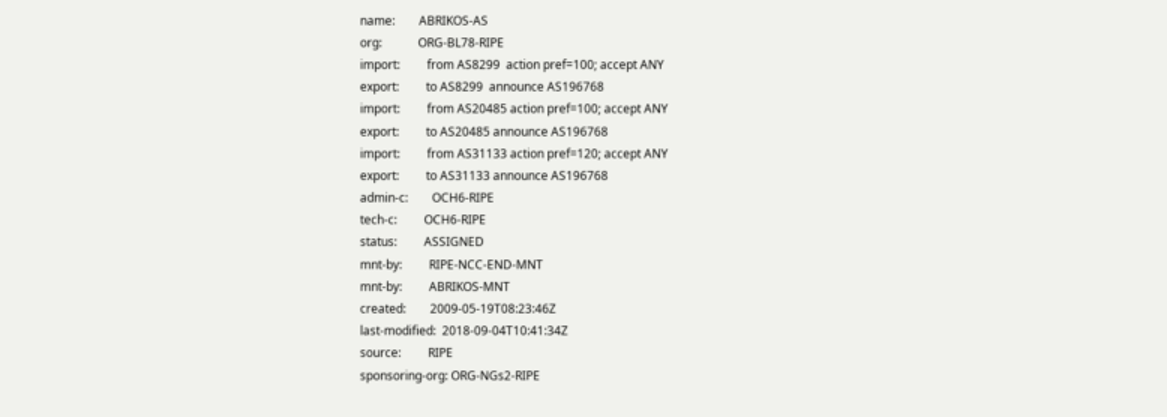name:        ABRIKOS-AS
org:            ORG-BL78-RIPE
import:         from AS8299  action pref=100; accept ANY
export:         to AS8299  announce AS196768
import:         from AS20485 action pref=100; accept ANY
export:         to AS20485 announce AS196768
import:         from AS31133 action pref=120; accept ANY
export:         to AS31133 announce AS196768
admin-c:        OCH6-RIPE
tech-c:         OCH6-RIPE
status:         ASSIGNED
mnt-by:         RIPE-NCC-END-MNT
mnt-by:         ABRIKOS-MNT
created:        2009-05-19T08:23:46Z
last-modified:  2018-09-04T10:41:34Z
source:         RIPE
sponsoring-org: ORG-NGs2-RIPE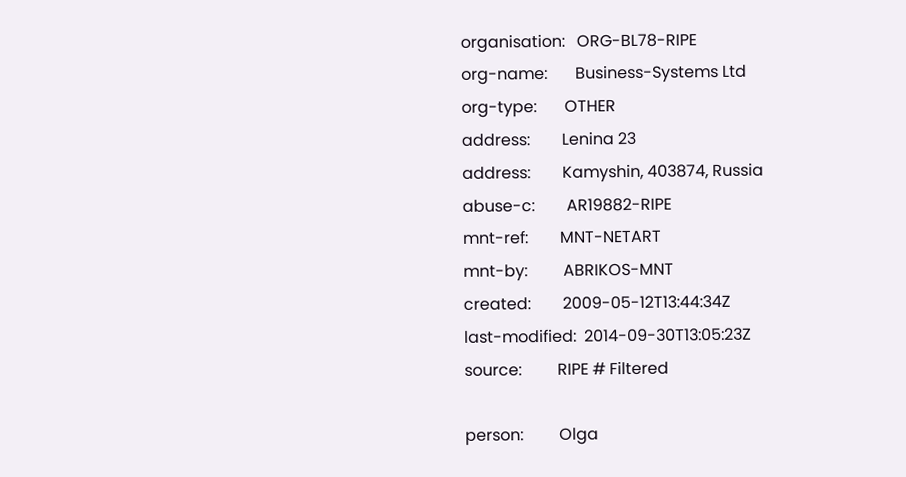organisation:   ORG-BL78-RIPE
org-name:       Business-Systems Ltd
org-type:       OTHER
address:        Lenina 23
address:        Kamyshin, 403874, Russia
abuse-c:        AR19882-RIPE
mnt-ref:        MNT-NETART
mnt-by:         ABRIKOS-MNT
created:        2009-05-12T13:44:34Z
last-modified:  2014-09-30T13:05:23Z
source:         RIPE # Filtered

person:         Olga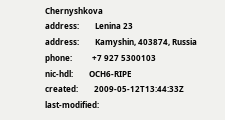Chernyshkova
address:        Lenina 23
address:        Kamyshin, 403874, Russia
phone:          +7 927 5300103
nic-hdl:        OCH6-RIPE
created:        2009-05-12T13:44:33Z
last-modified: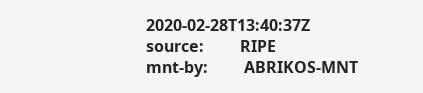2020-02-28T13:40:37Z
source:         RIPE
mnt-by:         ABRIKOS-MNT